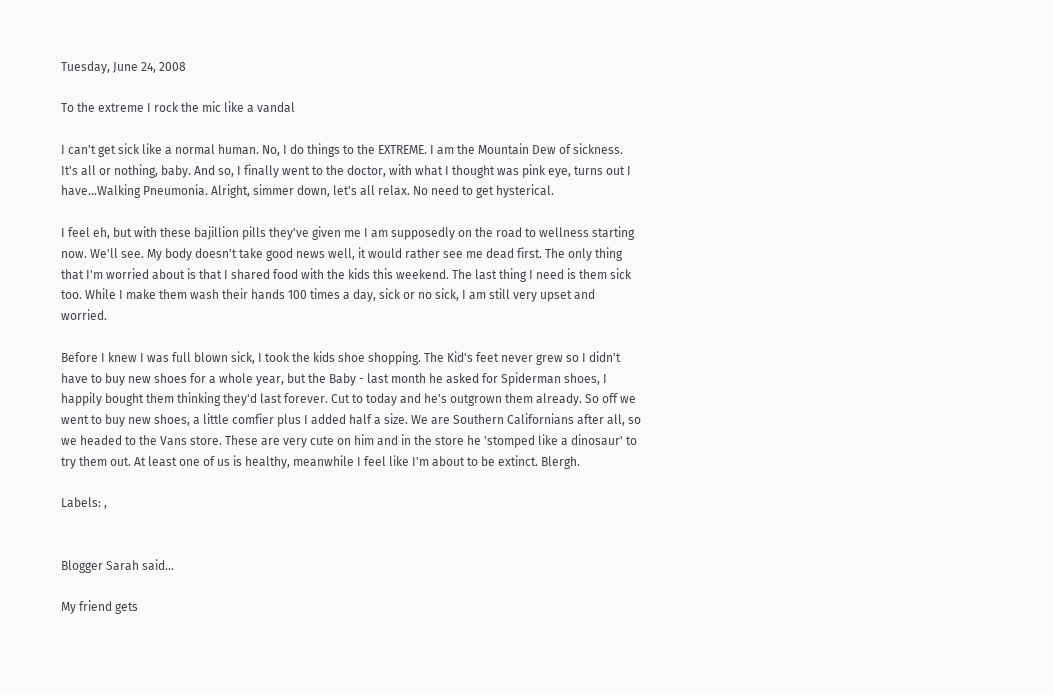Tuesday, June 24, 2008

To the extreme I rock the mic like a vandal

I can't get sick like a normal human. No, I do things to the EXTREME. I am the Mountain Dew of sickness. It's all or nothing, baby. And so, I finally went to the doctor, with what I thought was pink eye, turns out I have...Walking Pneumonia. Alright, simmer down, let's all relax. No need to get hysterical.

I feel eh, but with these bajillion pills they've given me I am supposedly on the road to wellness starting now. We'll see. My body doesn't take good news well, it would rather see me dead first. The only thing that I'm worried about is that I shared food with the kids this weekend. The last thing I need is them sick too. While I make them wash their hands 100 times a day, sick or no sick, I am still very upset and worried.

Before I knew I was full blown sick, I took the kids shoe shopping. The Kid's feet never grew so I didn't have to buy new shoes for a whole year, but the Baby - last month he asked for Spiderman shoes, I happily bought them thinking they'd last forever. Cut to today and he's outgrown them already. So off we went to buy new shoes, a little comfier plus I added half a size. We are Southern Californians after all, so we headed to the Vans store. These are very cute on him and in the store he 'stomped like a dinosaur' to try them out. At least one of us is healthy, meanwhile I feel like I'm about to be extinct. Blergh.

Labels: ,


Blogger Sarah said...

My friend gets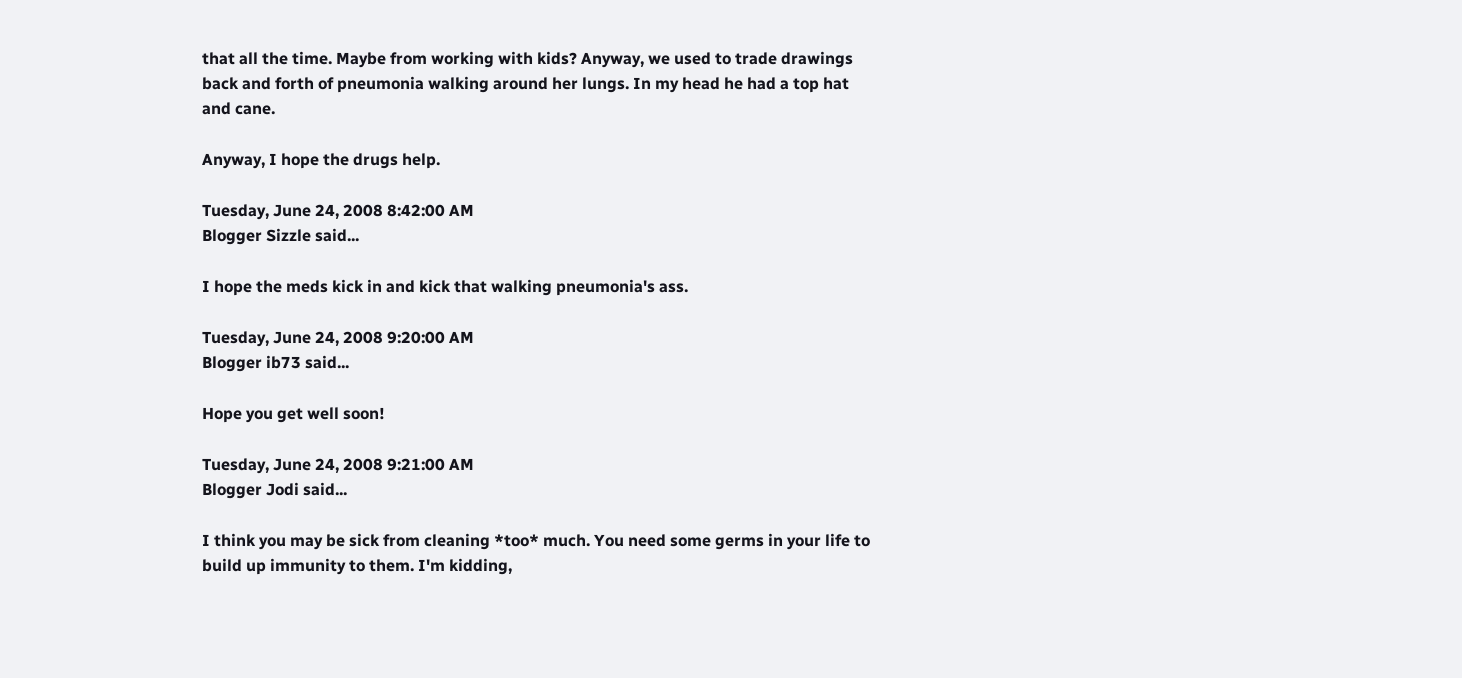that all the time. Maybe from working with kids? Anyway, we used to trade drawings back and forth of pneumonia walking around her lungs. In my head he had a top hat and cane.

Anyway, I hope the drugs help.

Tuesday, June 24, 2008 8:42:00 AM
Blogger Sizzle said...

I hope the meds kick in and kick that walking pneumonia's ass.

Tuesday, June 24, 2008 9:20:00 AM
Blogger ib73 said...

Hope you get well soon!

Tuesday, June 24, 2008 9:21:00 AM
Blogger Jodi said...

I think you may be sick from cleaning *too* much. You need some germs in your life to build up immunity to them. I'm kidding,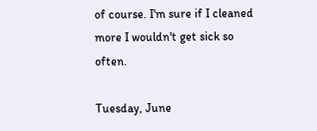of course. I'm sure if I cleaned more I wouldn't get sick so often.

Tuesday, June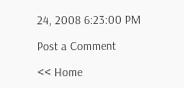24, 2008 6:23:00 PM

Post a Comment

<< Home